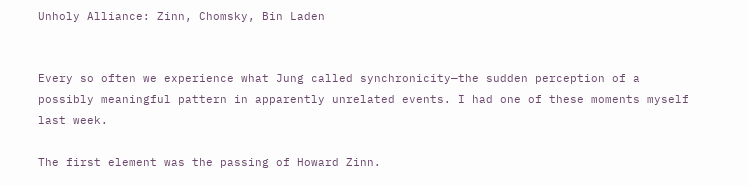Unholy Alliance: Zinn, Chomsky, Bin Laden


Every so often we experience what Jung called synchronicity—the sudden perception of a possibly meaningful pattern in apparently unrelated events. I had one of these moments myself last week.

The first element was the passing of Howard Zinn.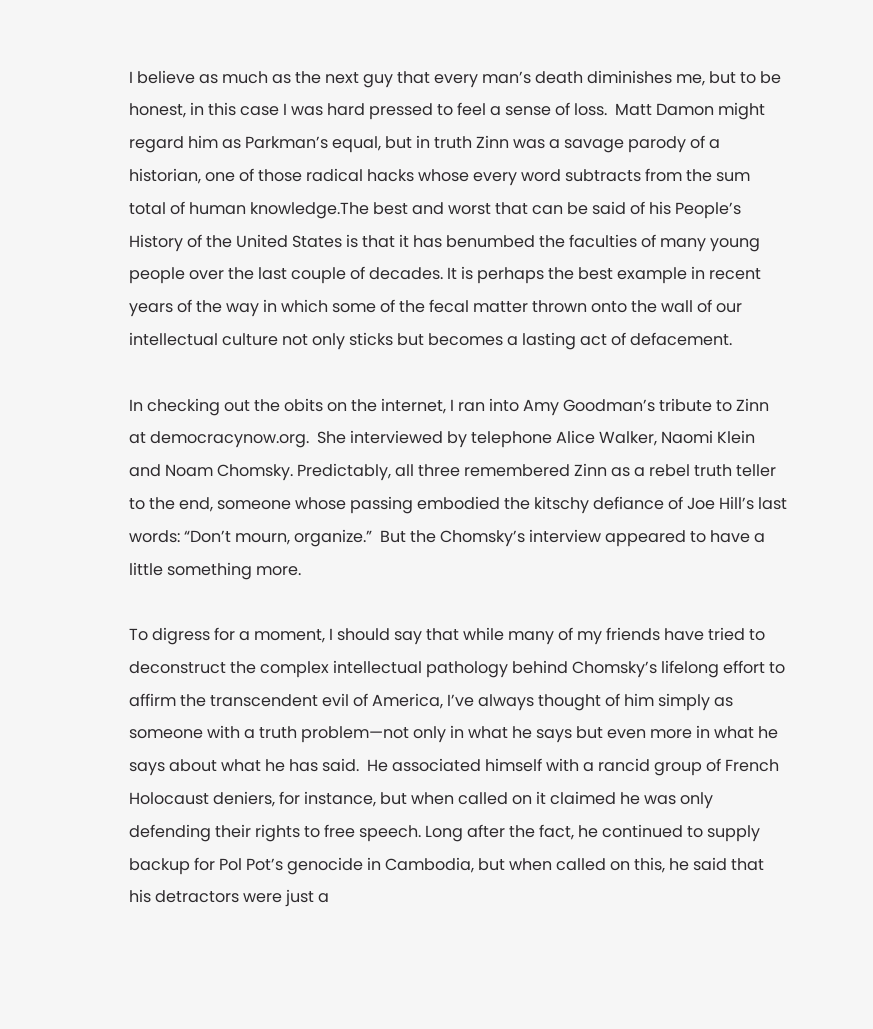I believe as much as the next guy that every man’s death diminishes me, but to be honest, in this case I was hard pressed to feel a sense of loss.  Matt Damon might regard him as Parkman’s equal, but in truth Zinn was a savage parody of a historian, one of those radical hacks whose every word subtracts from the sum total of human knowledge.The best and worst that can be said of his People’s History of the United States is that it has benumbed the faculties of many young people over the last couple of decades. It is perhaps the best example in recent years of the way in which some of the fecal matter thrown onto the wall of our intellectual culture not only sticks but becomes a lasting act of defacement.

In checking out the obits on the internet, I ran into Amy Goodman’s tribute to Zinn at democracynow.org.  She interviewed by telephone Alice Walker, Naomi Klein and Noam Chomsky. Predictably, all three remembered Zinn as a rebel truth teller to the end, someone whose passing embodied the kitschy defiance of Joe Hill’s last words: “Don’t mourn, organize.”  But the Chomsky’s interview appeared to have a little something more.

To digress for a moment, I should say that while many of my friends have tried to deconstruct the complex intellectual pathology behind Chomsky’s lifelong effort to affirm the transcendent evil of America, I’ve always thought of him simply as someone with a truth problem—not only in what he says but even more in what he says about what he has said.  He associated himself with a rancid group of French Holocaust deniers, for instance, but when called on it claimed he was only defending their rights to free speech. Long after the fact, he continued to supply backup for Pol Pot’s genocide in Cambodia, but when called on this, he said that his detractors were just a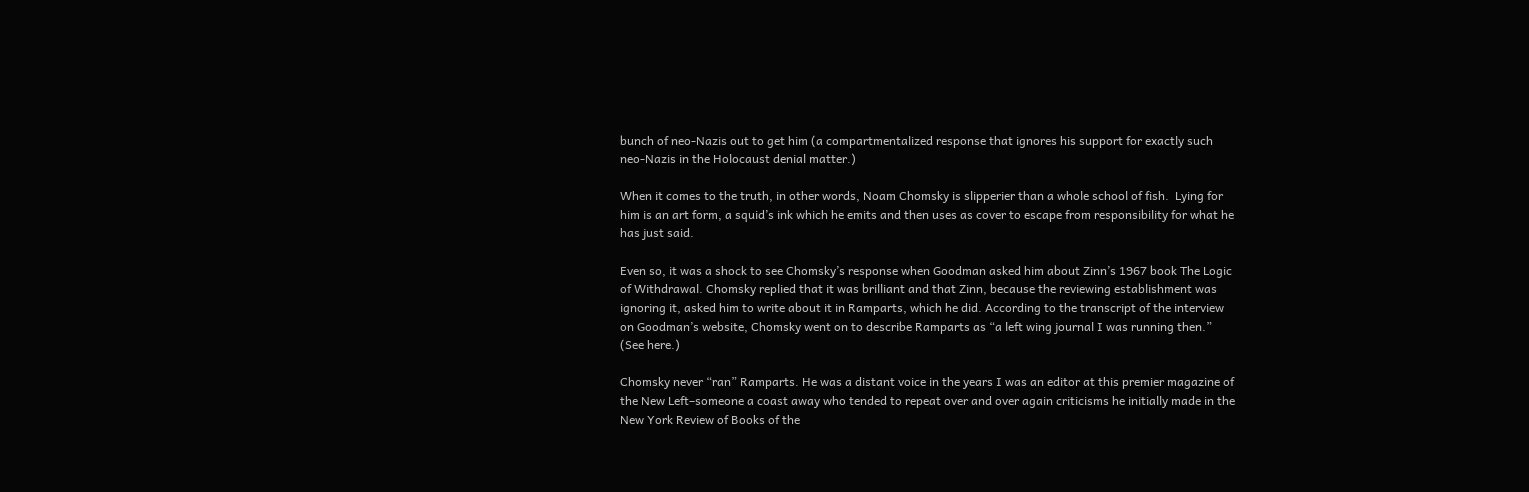bunch of neo-Nazis out to get him (a compartmentalized response that ignores his support for exactly such neo-Nazis in the Holocaust denial matter.)

When it comes to the truth, in other words, Noam Chomsky is slipperier than a whole school of fish.  Lying for him is an art form, a squid’s ink which he emits and then uses as cover to escape from responsibility for what he has just said.

Even so, it was a shock to see Chomsky’s response when Goodman asked him about Zinn’s 1967 book The Logic of Withdrawal. Chomsky replied that it was brilliant and that Zinn, because the reviewing establishment was ignoring it, asked him to write about it in Ramparts, which he did. According to the transcript of the interview on Goodman’s website, Chomsky went on to describe Ramparts as “a left wing journal I was running then.”  (See here.)

Chomsky never “ran” Ramparts. He was a distant voice in the years I was an editor at this premier magazine of the New Left–someone a coast away who tended to repeat over and over again criticisms he initially made in the New York Review of Books of the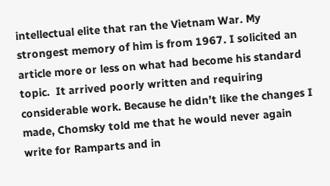intellectual elite that ran the Vietnam War. My strongest memory of him is from 1967. I solicited an article more or less on what had become his standard topic.  It arrived poorly written and requiring considerable work. Because he didn’t like the changes I made, Chomsky told me that he would never again write for Ramparts and in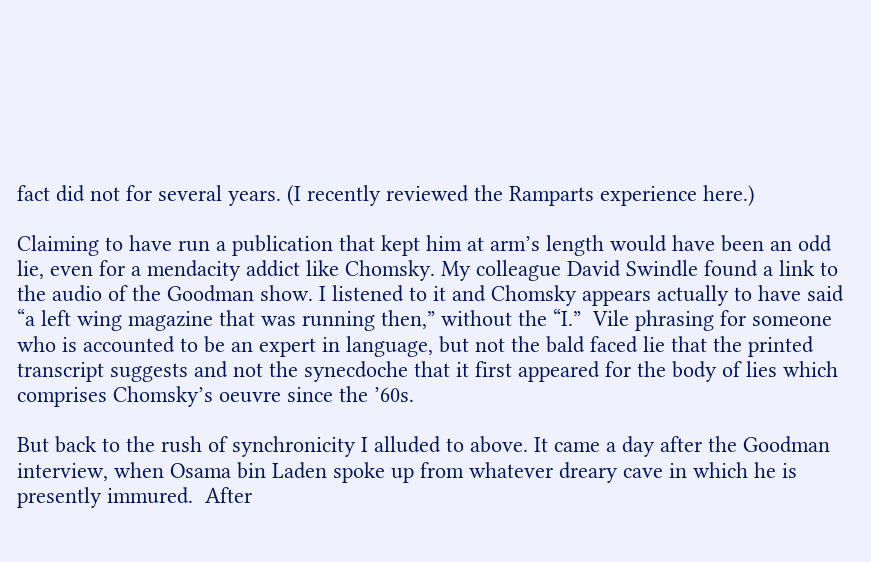fact did not for several years. (I recently reviewed the Ramparts experience here.)

Claiming to have run a publication that kept him at arm’s length would have been an odd lie, even for a mendacity addict like Chomsky. My colleague David Swindle found a link to the audio of the Goodman show. I listened to it and Chomsky appears actually to have said “a left wing magazine that was running then,” without the “I.”  Vile phrasing for someone who is accounted to be an expert in language, but not the bald faced lie that the printed transcript suggests and not the synecdoche that it first appeared for the body of lies which comprises Chomsky’s oeuvre since the ’60s.

But back to the rush of synchronicity I alluded to above. It came a day after the Goodman interview, when Osama bin Laden spoke up from whatever dreary cave in which he is presently immured.  After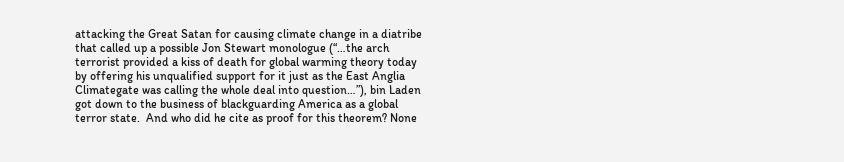attacking the Great Satan for causing climate change in a diatribe that called up a possible Jon Stewart monologue (“…the arch terrorist provided a kiss of death for global warming theory today by offering his unqualified support for it just as the East Anglia Climategate was calling the whole deal into question…”), bin Laden got down to the business of blackguarding America as a global terror state.  And who did he cite as proof for this theorem? None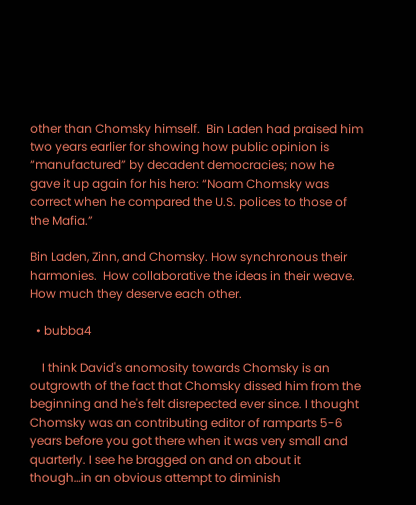other than Chomsky himself.  Bin Laden had praised him two years earlier for showing how public opinion is “manufactured” by decadent democracies; now he gave it up again for his hero: “Noam Chomsky was correct when he compared the U.S. polices to those of the Mafia.”

Bin Laden, Zinn, and Chomsky. How synchronous their harmonies.  How collaborative the ideas in their weave.  How much they deserve each other.

  • bubba4

    I think David's anomosity towards Chomsky is an outgrowth of the fact that Chomsky dissed him from the beginning and he's felt disrepected ever since. I thought Chomsky was an contributing editor of ramparts 5-6 years before you got there when it was very small and quarterly. I see he bragged on and on about it though…in an obvious attempt to diminish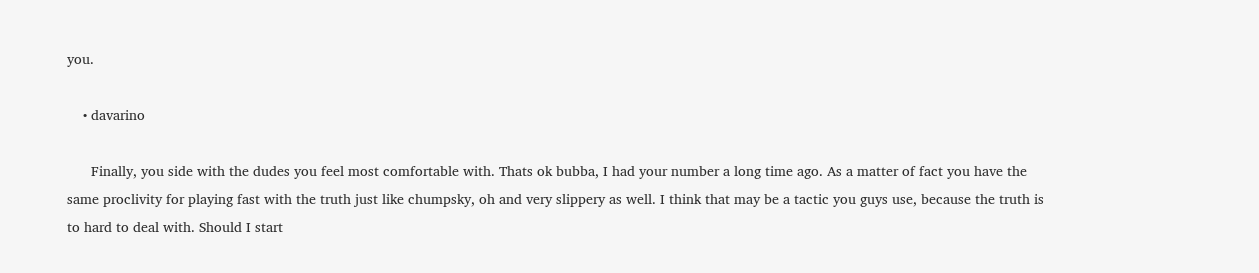you.

    • davarino

      Finally, you side with the dudes you feel most comfortable with. Thats ok bubba, I had your number a long time ago. As a matter of fact you have the same proclivity for playing fast with the truth just like chumpsky, oh and very slippery as well. I think that may be a tactic you guys use, because the truth is to hard to deal with. Should I start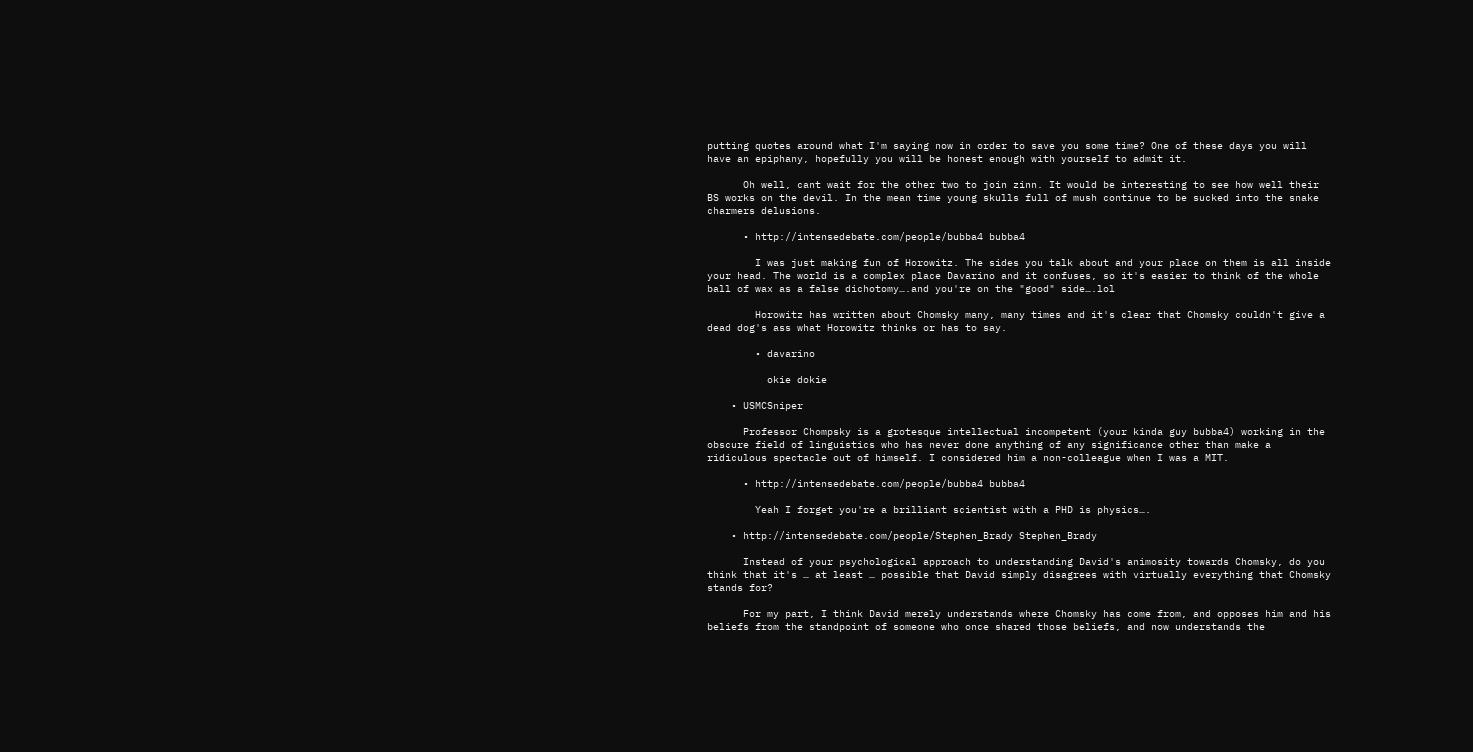putting quotes around what I'm saying now in order to save you some time? One of these days you will have an epiphany, hopefully you will be honest enough with yourself to admit it.

      Oh well, cant wait for the other two to join zinn. It would be interesting to see how well their BS works on the devil. In the mean time young skulls full of mush continue to be sucked into the snake charmers delusions.

      • http://intensedebate.com/people/bubba4 bubba4

        I was just making fun of Horowitz. The sides you talk about and your place on them is all inside your head. The world is a complex place Davarino and it confuses, so it's easier to think of the whole ball of wax as a false dichotomy….and you're on the "good" side….lol

        Horowitz has written about Chomsky many, many times and it's clear that Chomsky couldn't give a dead dog's ass what Horowitz thinks or has to say.

        • davarino

          okie dokie

    • USMCSniper

      Professor Chompsky is a grotesque intellectual incompetent (your kinda guy bubba4) working in the obscure field of linguistics who has never done anything of any significance other than make a ridiculous spectacle out of himself. I considered him a non-colleague when I was a MIT.

      • http://intensedebate.com/people/bubba4 bubba4

        Yeah I forget you're a brilliant scientist with a PHD is physics….

    • http://intensedebate.com/people/Stephen_Brady Stephen_Brady

      Instead of your psychological approach to understanding David's animosity towards Chomsky, do you think that it's … at least … possible that David simply disagrees with virtually everything that Chomsky stands for?

      For my part, I think David merely understands where Chomsky has come from, and opposes him and his beliefs from the standpoint of someone who once shared those beliefs, and now understands the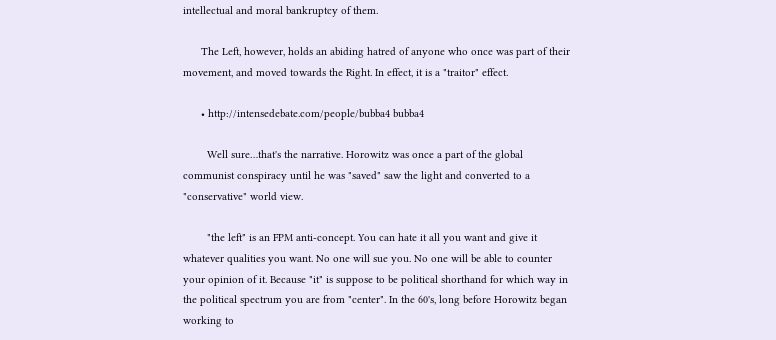intellectual and moral bankruptcy of them.

      The Left, however, holds an abiding hatred of anyone who once was part of their movement, and moved towards the Right. In effect, it is a "traitor" effect.

      • http://intensedebate.com/people/bubba4 bubba4

        Well sure…that's the narrative. Horowitz was once a part of the global communist conspiracy until he was "saved" saw the light and converted to a "conservative" world view.

        "the left" is an FPM anti-concept. You can hate it all you want and give it whatever qualities you want. No one will sue you. No one will be able to counter your opinion of it. Because "it" is suppose to be political shorthand for which way in the political spectrum you are from "center". In the 60's, long before Horowitz began working to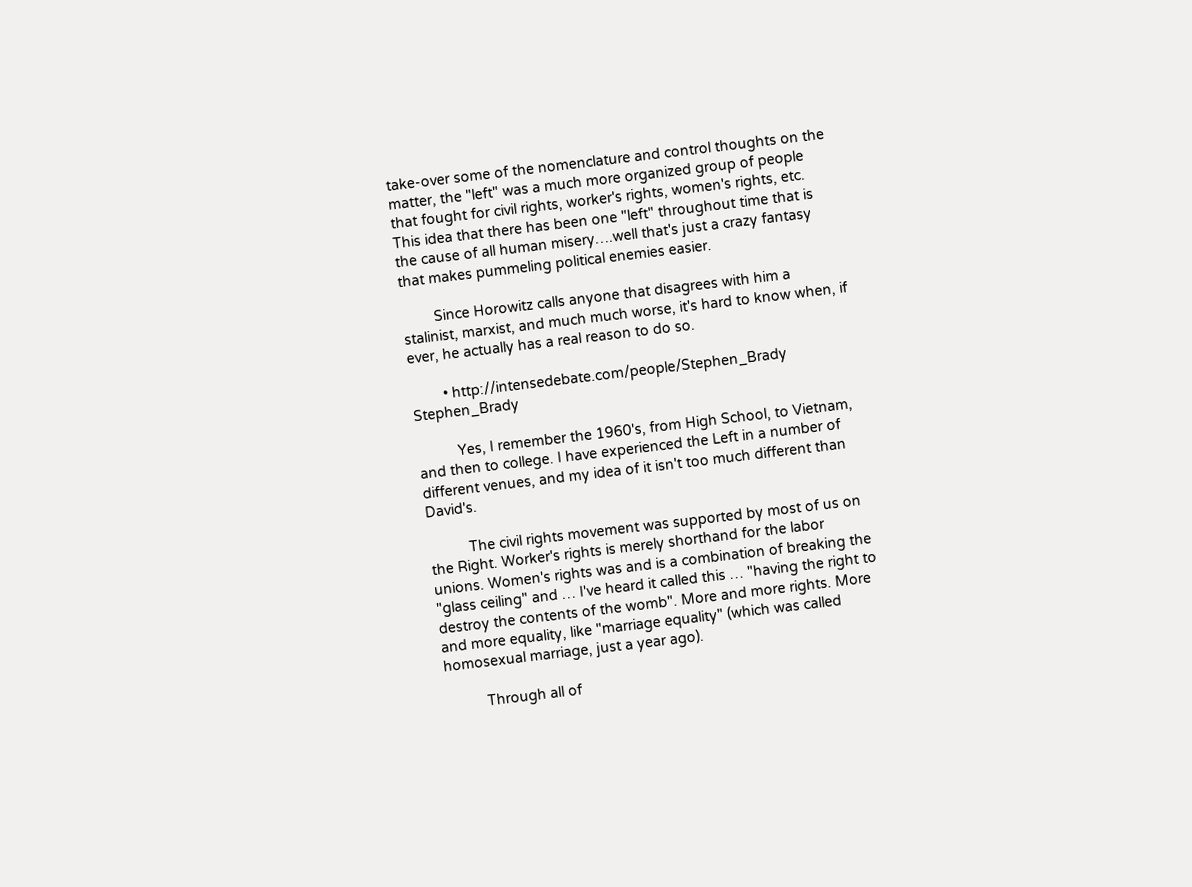take-over some of the nomenclature and control thoughts on the matter, the "left" was a much more organized group of people that fought for civil rights, worker's rights, women's rights, etc. This idea that there has been one "left" throughout time that is the cause of all human misery….well that's just a crazy fantasy that makes pummeling political enemies easier.

        Since Horowitz calls anyone that disagrees with him a stalinist, marxist, and much much worse, it's hard to know when, if ever, he actually has a real reason to do so.

        • http://intensedebate.com/people/Stephen_Brady Stephen_Brady

          Yes, I remember the 1960's, from High School, to Vietnam, and then to college. I have experienced the Left in a number of different venues, and my idea of it isn't too much different than David's.

          The civil rights movement was supported by most of us on the Right. Worker's rights is merely shorthand for the labor unions. Women's rights was and is a combination of breaking the "glass ceiling" and … I've heard it called this … "having the right to destroy the contents of the womb". More and more rights. More and more equality, like "marriage equality" (which was called homosexual marriage, just a year ago).

          Through all of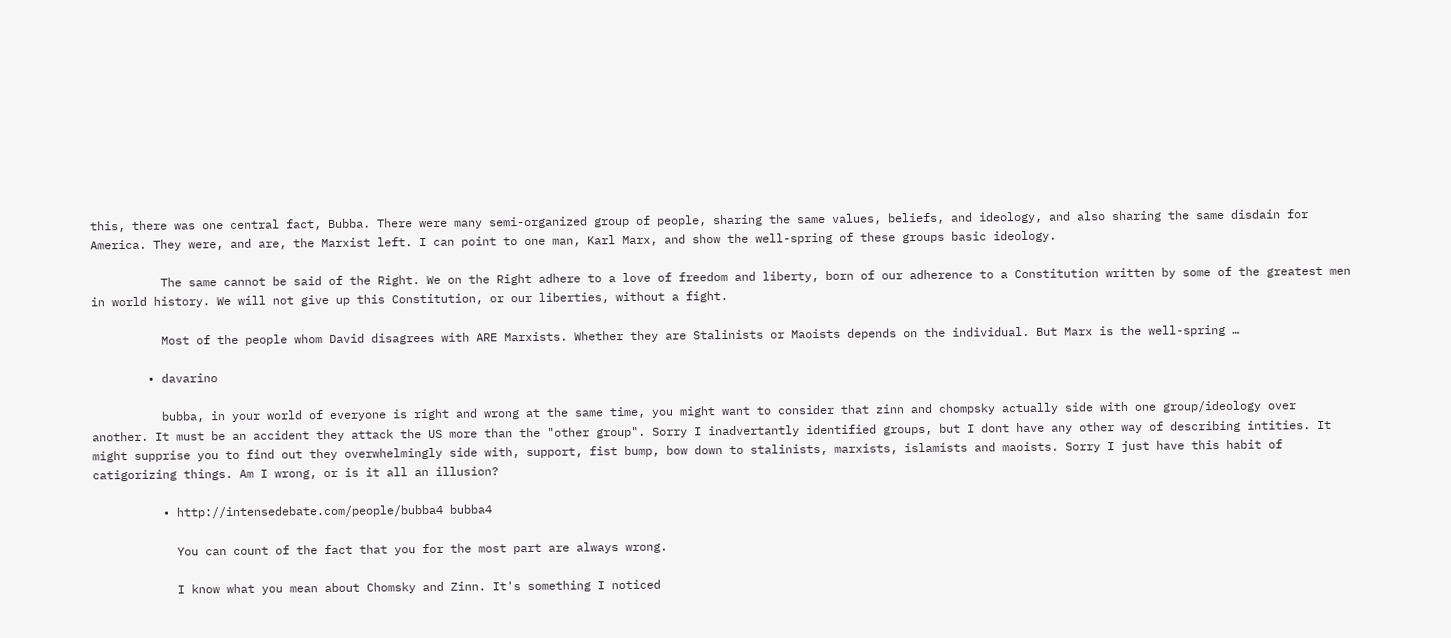this, there was one central fact, Bubba. There were many semi-organized group of people, sharing the same values, beliefs, and ideology, and also sharing the same disdain for America. They were, and are, the Marxist left. I can point to one man, Karl Marx, and show the well-spring of these groups basic ideology.

          The same cannot be said of the Right. We on the Right adhere to a love of freedom and liberty, born of our adherence to a Constitution written by some of the greatest men in world history. We will not give up this Constitution, or our liberties, without a fight.

          Most of the people whom David disagrees with ARE Marxists. Whether they are Stalinists or Maoists depends on the individual. But Marx is the well-spring …

        • davarino

          bubba, in your world of everyone is right and wrong at the same time, you might want to consider that zinn and chompsky actually side with one group/ideology over another. It must be an accident they attack the US more than the "other group". Sorry I inadvertantly identified groups, but I dont have any other way of describing intities. It might supprise you to find out they overwhelmingly side with, support, fist bump, bow down to stalinists, marxists, islamists and maoists. Sorry I just have this habit of catigorizing things. Am I wrong, or is it all an illusion?

          • http://intensedebate.com/people/bubba4 bubba4

            You can count of the fact that you for the most part are always wrong.

            I know what you mean about Chomsky and Zinn. It's something I noticed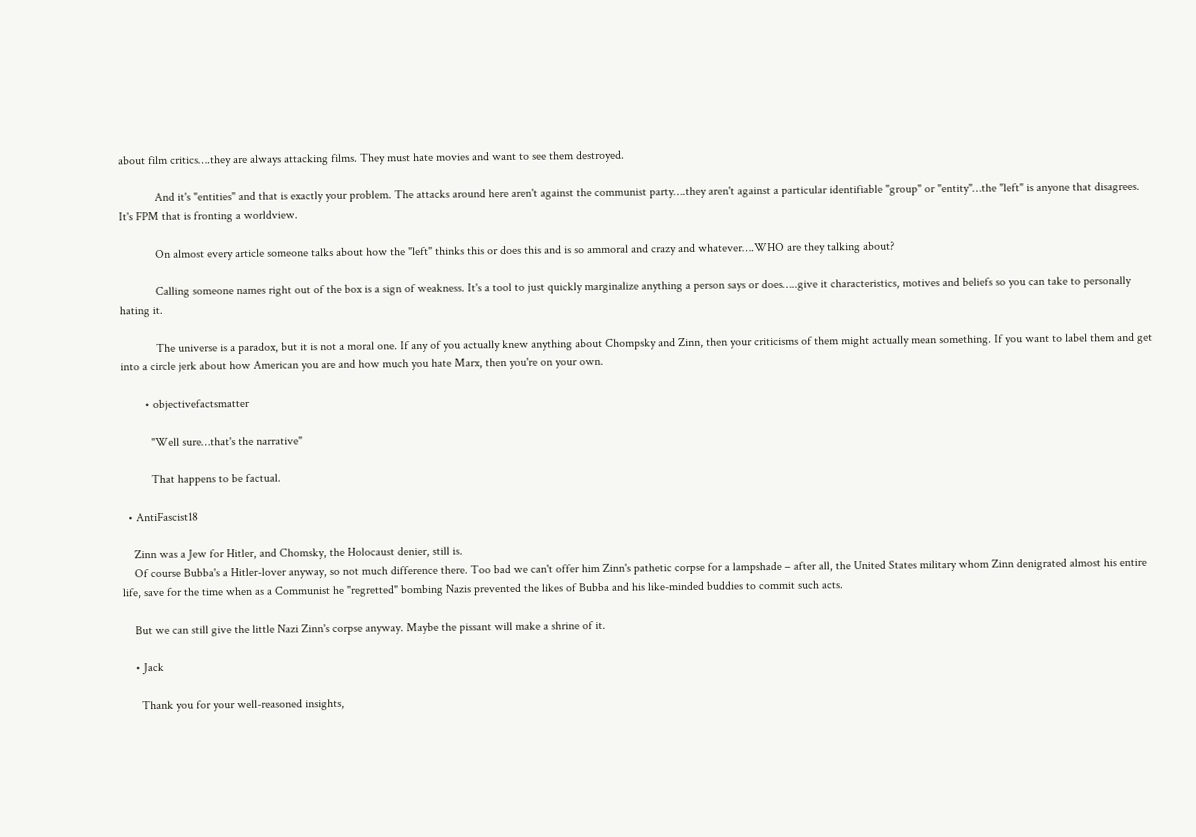about film critics….they are always attacking films. They must hate movies and want to see them destroyed.

            And it's "entities" and that is exactly your problem. The attacks around here aren't against the communist party….they aren't against a particular identifiable "group" or "entity"…the "left" is anyone that disagrees. It's FPM that is fronting a worldview.

            On almost every article someone talks about how the "left" thinks this or does this and is so ammoral and crazy and whatever….WHO are they talking about?

            Calling someone names right out of the box is a sign of weakness. It's a tool to just quickly marginalize anything a person says or does…..give it characteristics, motives and beliefs so you can take to personally hating it.

            The universe is a paradox, but it is not a moral one. If any of you actually knew anything about Chompsky and Zinn, then your criticisms of them might actually mean something. If you want to label them and get into a circle jerk about how American you are and how much you hate Marx, then you're on your own.

        • objectivefactsmatter

          "Well sure…that's the narrative"

          That happens to be factual.

  • AntiFascist18

    Zinn was a Jew for Hitler, and Chomsky, the Holocaust denier, still is.
    Of course Bubba's a Hitler-lover anyway, so not much difference there. Too bad we can't offer him Zinn's pathetic corpse for a lampshade – after all, the United States military whom Zinn denigrated almost his entire life, save for the time when as a Communist he "regretted" bombing Nazis prevented the likes of Bubba and his like-minded buddies to commit such acts.

    But we can still give the little Nazi Zinn's corpse anyway. Maybe the pissant will make a shrine of it.

    • Jack

      Thank you for your well-reasoned insights,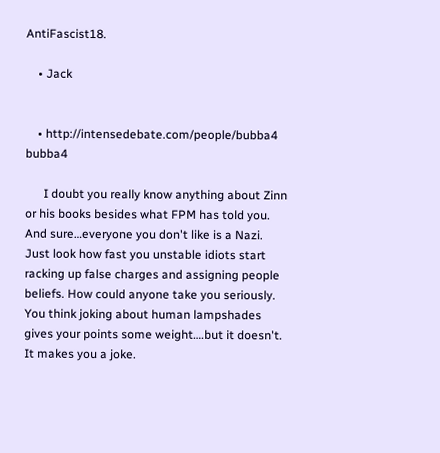AntiFascist18.

    • Jack


    • http://intensedebate.com/people/bubba4 bubba4

      I doubt you really know anything about Zinn or his books besides what FPM has told you. And sure…everyone you don't like is a Nazi. Just look how fast you unstable idiots start racking up false charges and assigning people beliefs. How could anyone take you seriously. You think joking about human lampshades gives your points some weight….but it doesn't. It makes you a joke.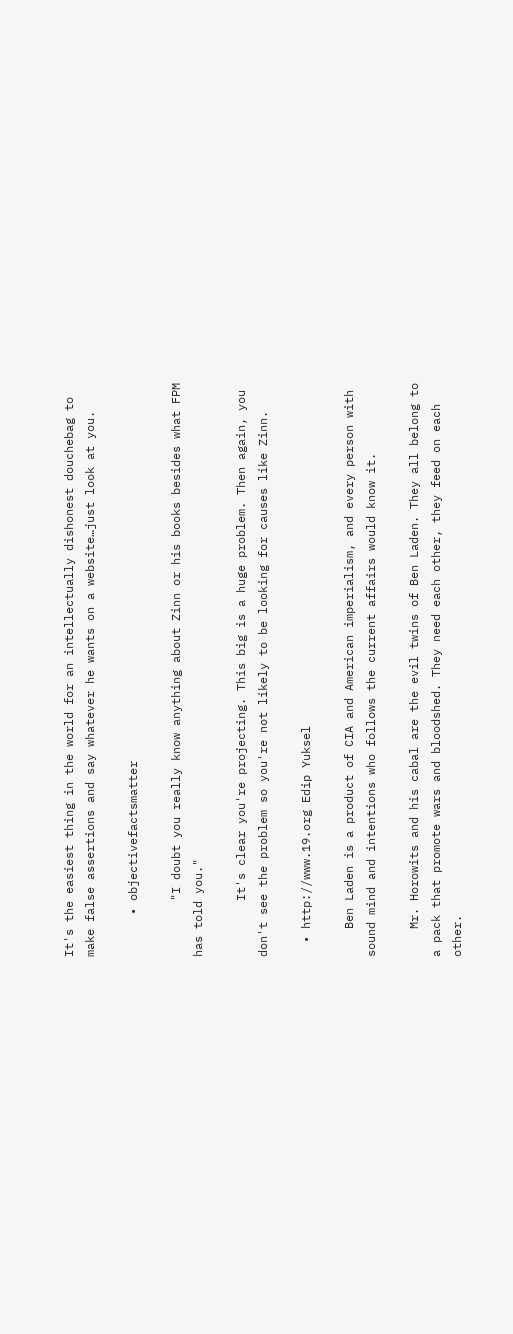It's the easiest thing in the world for an intellectually dishonest douchebag to make false assertions and say whatever he wants on a website…just look at you.

      • objectivefactsmatter

        "I doubt you really know anything about Zinn or his books besides what FPM has told you."

        It's clear you're projecting. This big is a huge problem. Then again, you don't see the problem so you're not likely to be looking for causes like Zinn.

  • http://www.19.org Edip Yuksel

    Ben Laden is a product of CIA and American imperialism, and every person with sound mind and intentions who follows the current affairs would know it.

    Mr. Horowits and his cabal are the evil twins of Ben Laden. They all belong to a pack that promote wars and bloodshed. They need each other, they feed on each other.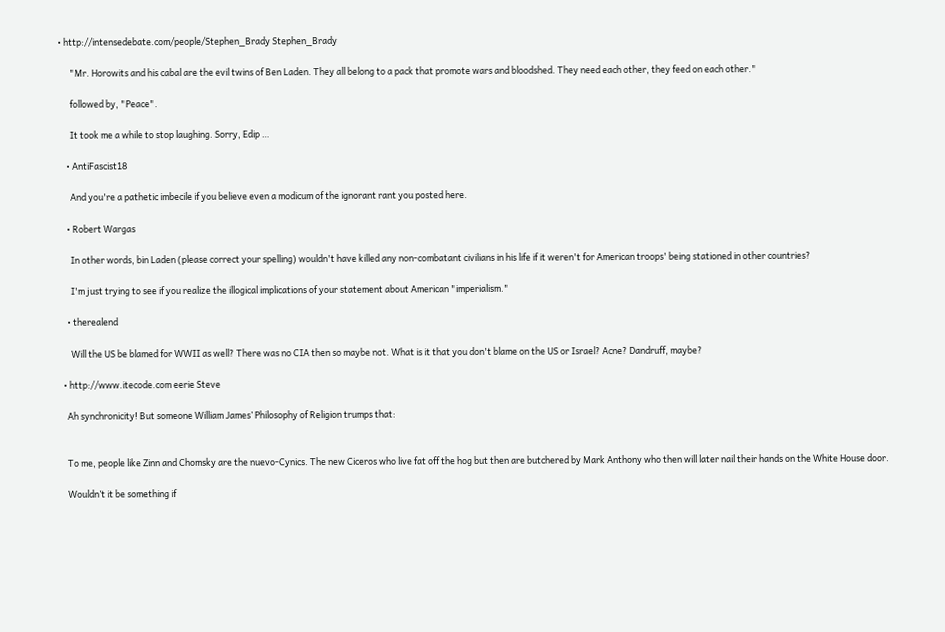• http://intensedebate.com/people/Stephen_Brady Stephen_Brady

      "Mr. Horowits and his cabal are the evil twins of Ben Laden. They all belong to a pack that promote wars and bloodshed. They need each other, they feed on each other."

      followed by, "Peace".

      It took me a while to stop laughing. Sorry, Edip …

    • AntiFascist18

      And you're a pathetic imbecile if you believe even a modicum of the ignorant rant you posted here.

    • Robert Wargas

      In other words, bin Laden (please correct your spelling) wouldn't have killed any non-combatant civilians in his life if it weren't for American troops' being stationed in other countries?

      I'm just trying to see if you realize the illogical implications of your statement about American "imperialism."

    • therealend

      Will the US be blamed for WWII as well? There was no CIA then so maybe not. What is it that you don't blame on the US or Israel? Acne? Dandruff, maybe?

  • http://www.itecode.com eerie Steve

    Ah synchronicity! But someone William James’ Philosophy of Religion trumps that:


    To me, people like Zinn and Chomsky are the nuevo-Cynics. The new Ciceros who live fat off the hog but then are butchered by Mark Anthony who then will later nail their hands on the White House door.

    Wouldn’t it be something if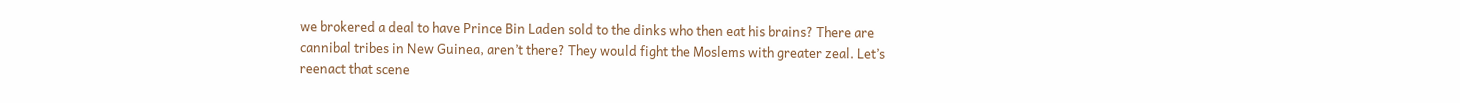we brokered a deal to have Prince Bin Laden sold to the dinks who then eat his brains? There are cannibal tribes in New Guinea, aren’t there? They would fight the Moslems with greater zeal. Let’s reenact that scene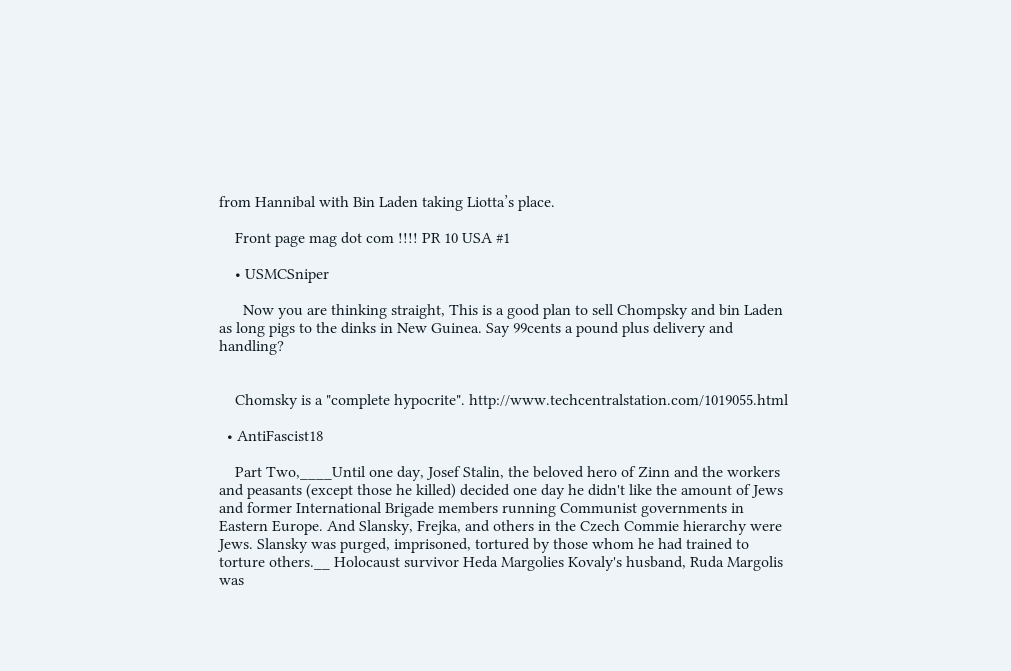from Hannibal with Bin Laden taking Liotta’s place.

    Front page mag dot com !!!! PR 10 USA #1

    • USMCSniper

      Now you are thinking straight, This is a good plan to sell Chompsky and bin Laden as long pigs to the dinks in New Guinea. Say 99cents a pound plus delivery and handling?


    Chomsky is a "complete hypocrite". http://www.techcentralstation.com/1019055.html

  • AntiFascist18

    Part Two,____Until one day, Josef Stalin, the beloved hero of Zinn and the workers and peasants (except those he killed) decided one day he didn't like the amount of Jews and former International Brigade members running Communist governments in Eastern Europe. And Slansky, Frejka, and others in the Czech Commie hierarchy were Jews. Slansky was purged, imprisoned, tortured by those whom he had trained to torture others.__ Holocaust survivor Heda Margolies Kovaly's husband, Ruda Margolis was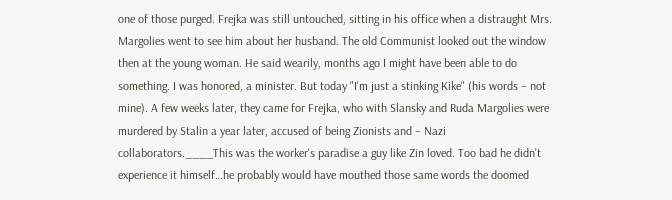one of those purged. Frejka was still untouched, sitting in his office when a distraught Mrs. Margolies went to see him about her husband. The old Communist looked out the window then at the young woman. He said wearily, months ago I might have been able to do something. I was honored, a minister. But today "I'm just a stinking Kike" (his words – not mine). A few weeks later, they came for Frejka, who with Slansky and Ruda Margolies were murdered by Stalin a year later, accused of being Zionists and – Nazi collaborators.____This was the worker's paradise a guy like Zin loved. Too bad he didn't experience it himself…he probably would have mouthed those same words the doomed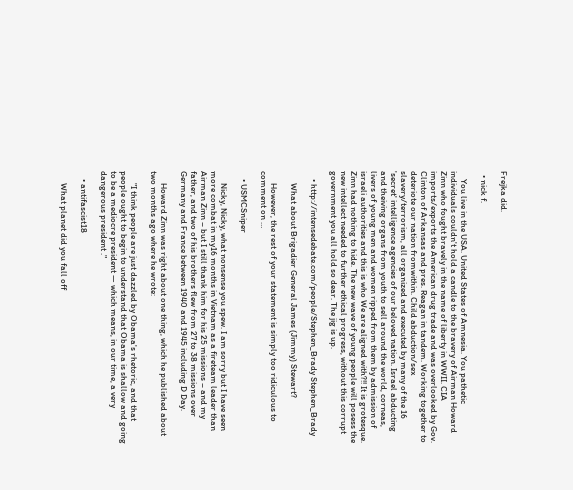Frejka did.

  • nick f.

    You live in the USA. United States of Amnesia. You pathetic individuals couldn't hold a candle to the bravery of Airman Howard Zinn who fought bravely in the name of liberty in WWII. CIA imports/exports the American drug trade and was overlooked by Gov. Clinton of Arkansas and pres. Reagan in tandem. Working together to deteriote our nation fromwithin. Child abduction/sex slavery/terrorism, all organized and executed by many of the 16 'secret' intelligence agencies of our beloved nation. Israel abducting and theiving organs from youth to sell around the world, corneas, livers of young men and women ripped from them by admission of israeli authorities and this is who We are aligned with?!! It is grotesque. Zinn had nothing to hide. The new wave of young people will posess the new intellect needed to further ethical progress, without this corrupt government you all hold so dear. The jig is up.

    • http://intensedebate.com/people/Stephen_Brady Stephen_Brady

      What about Brigadier General James (Jimmy) Stewart?

      However, the rest of your statement is simply too ridiculous to comment on …

    • USMCSniper

      Nicky, Nicky, what nonsense you spew. I am sorry but I have seen more combat in my16 months in Vietnam as a fireteam leader than Airman Zinn – but I still thank him for his 25 missions – and my father, and two of his brothers flew from 27 to 38 missions over Germany and France between 1940 and 1945 including D Day.

      Howard Zinn was right about one thing, which he published about two months ago where he wrote:

      "I think people are just dazzled by Obama's rhetoric, and that people ought to begin to understand that Obama is shallow and going to be a mediocre president — which means, in our time, a very dangerous president ."

    • antifascist18

      What planet did you fall off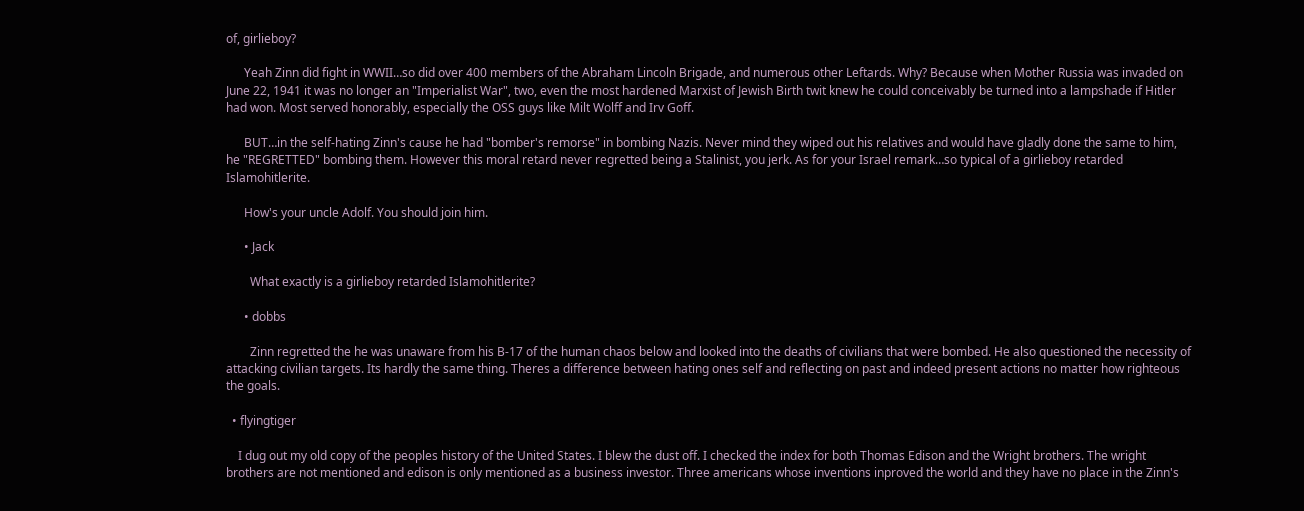of, girlieboy?

      Yeah Zinn did fight in WWII…so did over 400 members of the Abraham Lincoln Brigade, and numerous other Leftards. Why? Because when Mother Russia was invaded on June 22, 1941 it was no longer an "Imperialist War", two, even the most hardened Marxist of Jewish Birth twit knew he could conceivably be turned into a lampshade if Hitler had won. Most served honorably, especially the OSS guys like Milt Wolff and Irv Goff.

      BUT…in the self-hating Zinn's cause he had "bomber's remorse" in bombing Nazis. Never mind they wiped out his relatives and would have gladly done the same to him, he "REGRETTED" bombing them. However this moral retard never regretted being a Stalinist, you jerk. As for your Israel remark…so typical of a girlieboy retarded Islamohitlerite.

      How's your uncle Adolf. You should join him.

      • Jack

        What exactly is a girlieboy retarded Islamohitlerite?

      • dobbs

        Zinn regretted the he was unaware from his B-17 of the human chaos below and looked into the deaths of civilians that were bombed. He also questioned the necessity of attacking civilian targets. Its hardly the same thing. Theres a difference between hating ones self and reflecting on past and indeed present actions no matter how righteous the goals.

  • flyingtiger

    I dug out my old copy of the peoples history of the United States. I blew the dust off. I checked the index for both Thomas Edison and the Wright brothers. The wright brothers are not mentioned and edison is only mentioned as a business investor. Three americans whose inventions inproved the world and they have no place in the Zinn's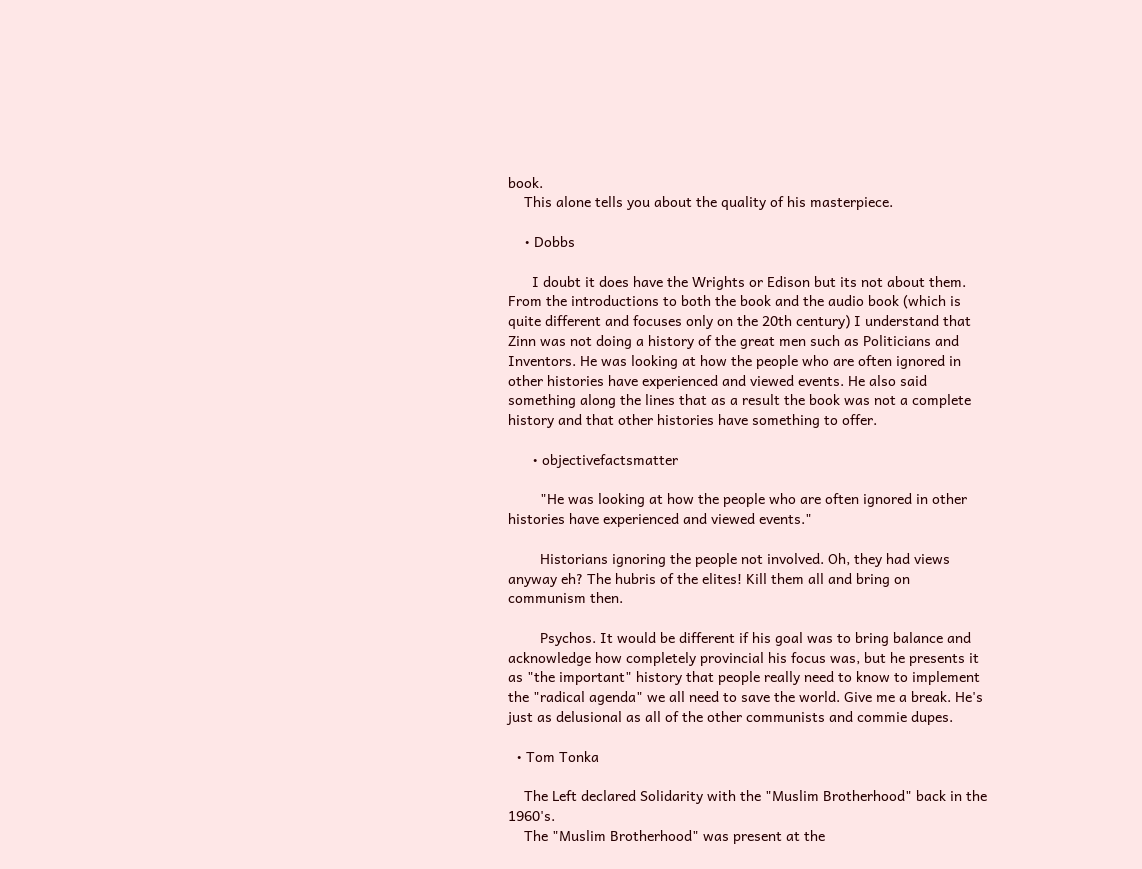book.
    This alone tells you about the quality of his masterpiece.

    • Dobbs

      I doubt it does have the Wrights or Edison but its not about them. From the introductions to both the book and the audio book (which is quite different and focuses only on the 20th century) I understand that Zinn was not doing a history of the great men such as Politicians and Inventors. He was looking at how the people who are often ignored in other histories have experienced and viewed events. He also said something along the lines that as a result the book was not a complete history and that other histories have something to offer.

      • objectivefactsmatter

        "He was looking at how the people who are often ignored in other histories have experienced and viewed events."

        Historians ignoring the people not involved. Oh, they had views anyway eh? The hubris of the elites! Kill them all and bring on communism then.

        Psychos. It would be different if his goal was to bring balance and acknowledge how completely provincial his focus was, but he presents it as "the important" history that people really need to know to implement the "radical agenda" we all need to save the world. Give me a break. He's just as delusional as all of the other communists and commie dupes.

  • Tom Tonka

    The Left declared Solidarity with the "Muslim Brotherhood" back in the 1960's.
    The "Muslim Brotherhood" was present at the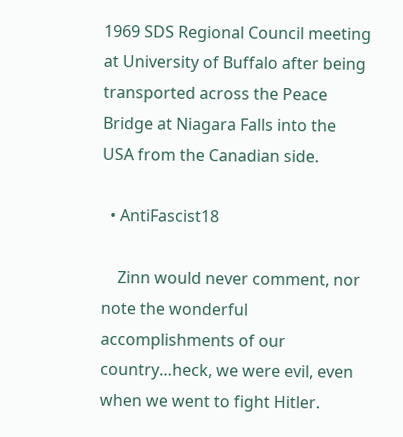1969 SDS Regional Council meeting at University of Buffalo after being transported across the Peace Bridge at Niagara Falls into the USA from the Canadian side.

  • AntiFascist18

    Zinn would never comment, nor note the wonderful accomplishments of our country…heck, we were evil, even when we went to fight Hitler.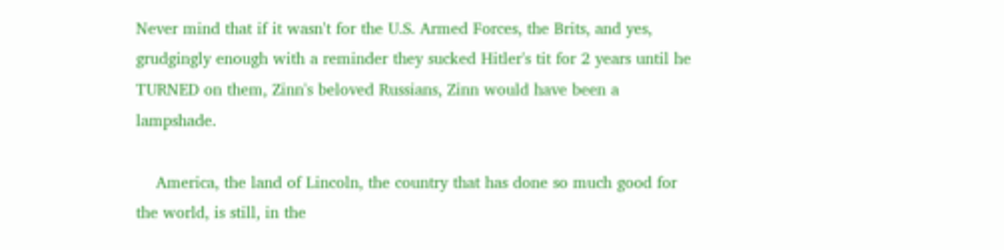Never mind that if it wasn't for the U.S. Armed Forces, the Brits, and yes, grudgingly enough with a reminder they sucked Hitler's tit for 2 years until he TURNED on them, Zinn's beloved Russians, Zinn would have been a lampshade.

    America, the land of Lincoln, the country that has done so much good for the world, is still, in the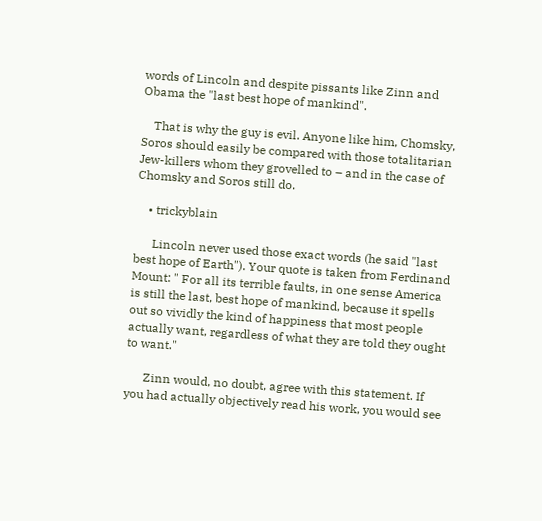words of Lincoln and despite pissants like Zinn and Obama the "last best hope of mankind".

    That is why the guy is evil. Anyone like him, Chomsky, Soros should easily be compared with those totalitarian Jew-killers whom they grovelled to – and in the case of Chomsky and Soros still do.

    • trickyblain

      Lincoln never used those exact words (he said "last best hope of Earth"). Your quote is taken from Ferdinand Mount: " For all its terrible faults, in one sense America is still the last, best hope of mankind, because it spells out so vividly the kind of happiness that most people actually want, regardless of what they are told they ought to want."

      Zinn would, no doubt, agree with this statement. If you had actually objectively read his work, you would see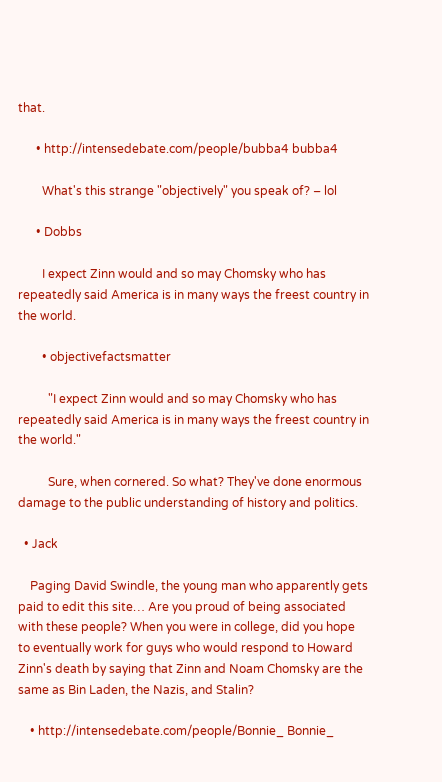that.

      • http://intensedebate.com/people/bubba4 bubba4

        What's this strange "objectively" you speak of? – lol

      • Dobbs

        I expect Zinn would and so may Chomsky who has repeatedly said America is in many ways the freest country in the world.

        • objectivefactsmatter

          "I expect Zinn would and so may Chomsky who has repeatedly said America is in many ways the freest country in the world."

          Sure, when cornered. So what? They've done enormous damage to the public understanding of history and politics.

  • Jack

    Paging David Swindle, the young man who apparently gets paid to edit this site… Are you proud of being associated with these people? When you were in college, did you hope to eventually work for guys who would respond to Howard Zinn's death by saying that Zinn and Noam Chomsky are the same as Bin Laden, the Nazis, and Stalin?

    • http://intensedebate.com/people/Bonnie_ Bonnie_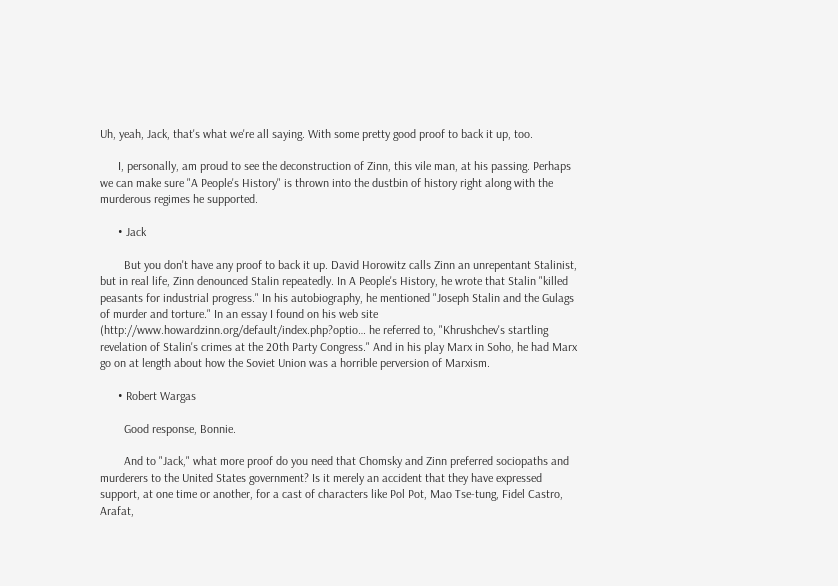Uh, yeah, Jack, that's what we're all saying. With some pretty good proof to back it up, too.

      I, personally, am proud to see the deconstruction of Zinn, this vile man, at his passing. Perhaps we can make sure "A People's History" is thrown into the dustbin of history right along with the murderous regimes he supported.

      • Jack

        But you don't have any proof to back it up. David Horowitz calls Zinn an unrepentant Stalinist, but in real life, Zinn denounced Stalin repeatedly. In A People's History, he wrote that Stalin "killed peasants for industrial progress." In his autobiography, he mentioned "Joseph Stalin and the Gulags of murder and torture." In an essay I found on his web site (http://www.howardzinn.org/default/index.php?optio… he referred to, "Khrushchev's startling revelation of Stalin's crimes at the 20th Party Congress." And in his play Marx in Soho, he had Marx go on at length about how the Soviet Union was a horrible perversion of Marxism.

      • Robert Wargas

        Good response, Bonnie.

        And to "Jack," what more proof do you need that Chomsky and Zinn preferred sociopaths and murderers to the United States government? Is it merely an accident that they have expressed support, at one time or another, for a cast of characters like Pol Pot, Mao Tse-tung, Fidel Castro, Arafat,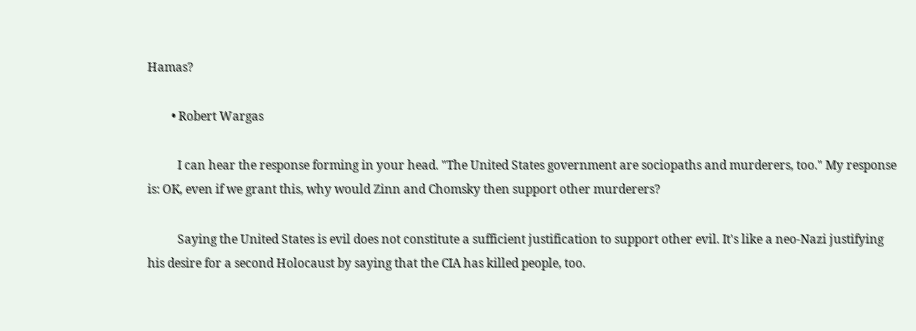Hamas?

        • Robert Wargas

          I can hear the response forming in your head. "The United States government are sociopaths and murderers, too." My response is: OK, even if we grant this, why would Zinn and Chomsky then support other murderers?

          Saying the United States is evil does not constitute a sufficient justification to support other evil. It's like a neo-Nazi justifying his desire for a second Holocaust by saying that the CIA has killed people, too.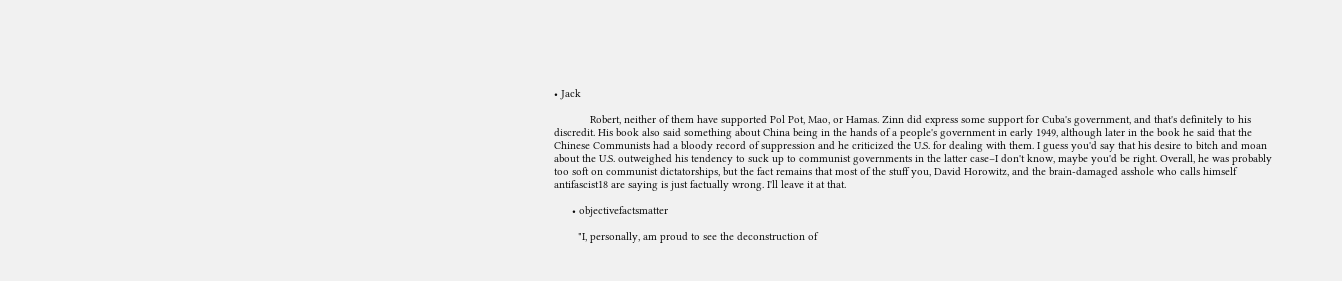• Jack

            Robert, neither of them have supported Pol Pot, Mao, or Hamas. Zinn did express some support for Cuba's government, and that's definitely to his discredit. His book also said something about China being in the hands of a people's government in early 1949, although later in the book he said that the Chinese Communists had a bloody record of suppression and he criticized the U.S. for dealing with them. I guess you'd say that his desire to bitch and moan about the U.S. outweighed his tendency to suck up to communist governments in the latter case–I don't know, maybe you'd be right. Overall, he was probably too soft on communist dictatorships, but the fact remains that most of the stuff you, David Horowitz, and the brain-damaged asshole who calls himself antifascist18 are saying is just factually wrong. I'll leave it at that.

      • objectivefactsmatter

        "I, personally, am proud to see the deconstruction of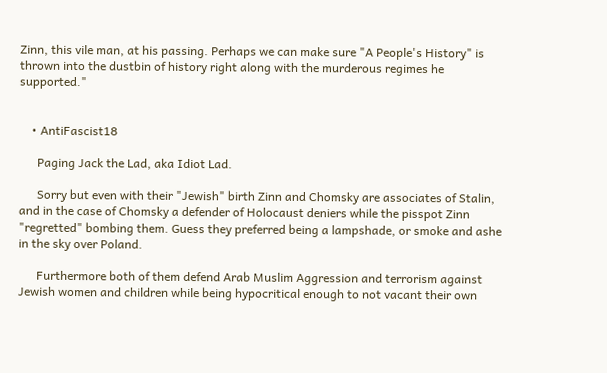Zinn, this vile man, at his passing. Perhaps we can make sure "A People's History" is thrown into the dustbin of history right along with the murderous regimes he supported."


    • AntiFascist18

      Paging Jack the Lad, aka Idiot Lad.

      Sorry but even with their "Jewish" birth Zinn and Chomsky are associates of Stalin, and in the case of Chomsky a defender of Holocaust deniers while the pisspot Zinn "regretted" bombing them. Guess they preferred being a lampshade, or smoke and ashe in the sky over Poland.

      Furthermore both of them defend Arab Muslim Aggression and terrorism against Jewish women and children while being hypocritical enough to not vacant their own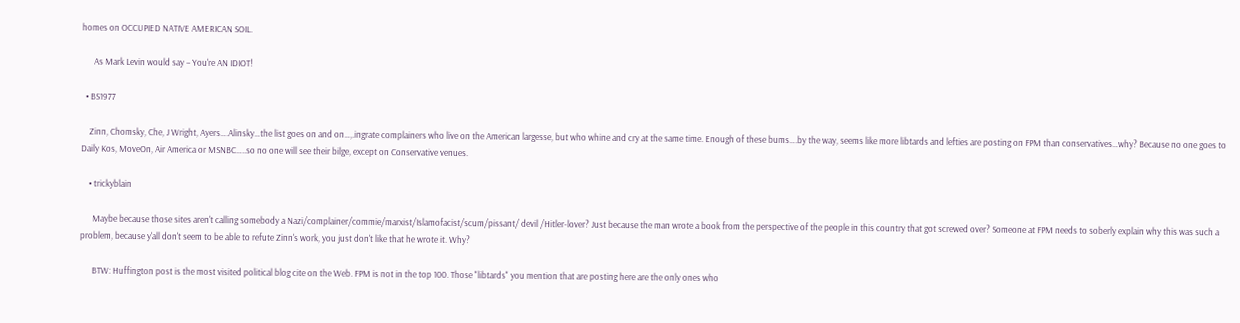homes on OCCUPIED NATIVE AMERICAN SOIL.

      As Mark Levin would say – You're AN IDIOT!

  • BS1977

    Zinn, Chomsky, Che, J Wright, Ayers….Alinsky…the list goes on and on…,.ingrate complainers who live on the American largesse, but who whine and cry at the same time. Enough of these bums….by the way, seems like more libtards and lefties are posting on FPM than conservatives…why? Because no one goes to Daily Kos, MoveOn, Air America or MSNBC…..so no one will see their bilge, except on Conservative venues.

    • trickyblain

      Maybe because those sites aren't calling somebody a Nazi/complainer/commie/marxist/Islamofacist/scum/pissant/ devil /Hitler-lover? Just because the man wrote a book from the perspective of the people in this country that got screwed over? Someone at FPM needs to soberly explain why this was such a problem, because y'all don't seem to be able to refute Zinn's work, you just don't like that he wrote it. Why?

      BTW: Huffington post is the most visited political blog cite on the Web. FPM is not in the top 100. Those "libtards" you mention that are posting here are the only ones who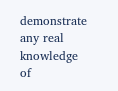demonstrate any real knowledge of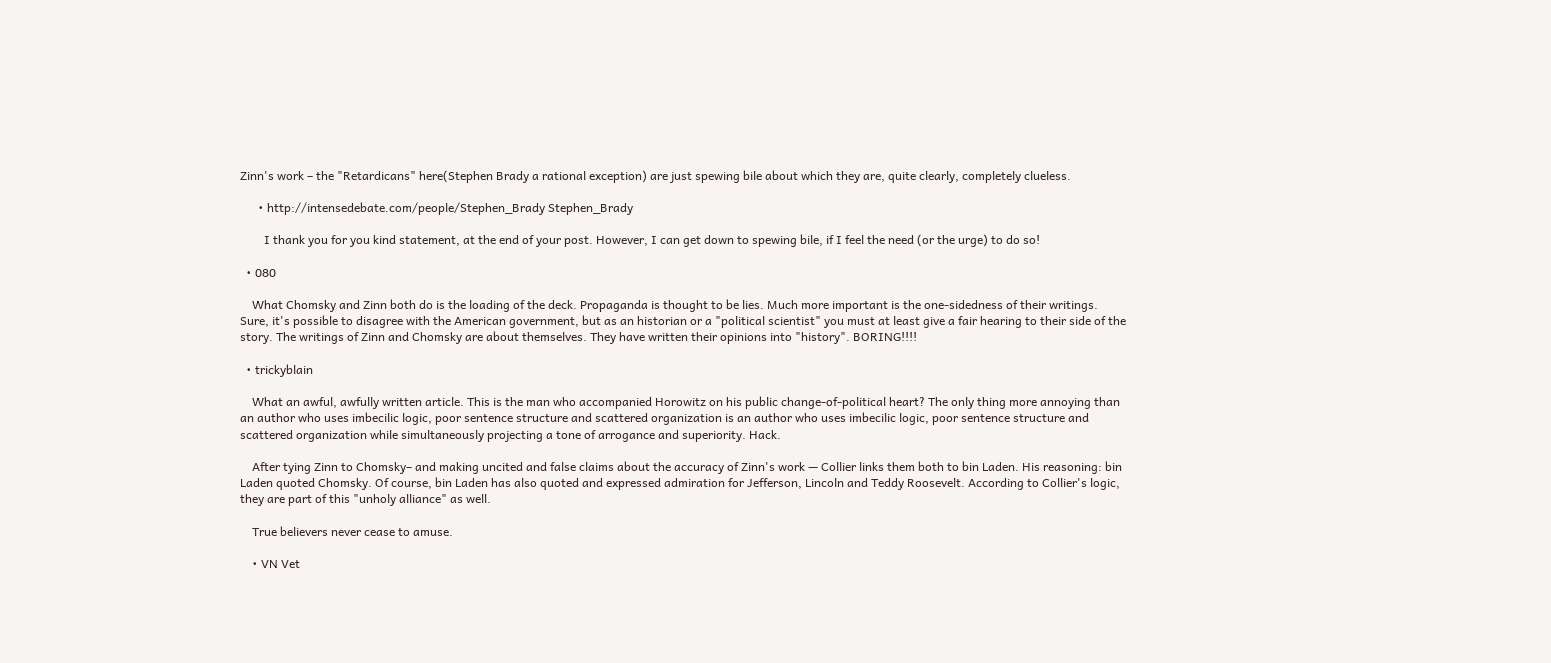Zinn's work – the "Retardicans" here(Stephen Brady a rational exception) are just spewing bile about which they are, quite clearly, completely clueless.

      • http://intensedebate.com/people/Stephen_Brady Stephen_Brady

        I thank you for you kind statement, at the end of your post. However, I can get down to spewing bile, if I feel the need (or the urge) to do so!

  • 080

    What Chomsky and Zinn both do is the loading of the deck. Propaganda is thought to be lies. Much more important is the one-sidedness of their writings. Sure, it's possible to disagree with the American government, but as an historian or a "political scientist" you must at least give a fair hearing to their side of the story. The writings of Zinn and Chomsky are about themselves. They have written their opinions into "history". BORING!!!!

  • trickyblain

    What an awful, awfully written article. This is the man who accompanied Horowitz on his public change-of-political heart? The only thing more annoying than an author who uses imbecilic logic, poor sentence structure and scattered organization is an author who uses imbecilic logic, poor sentence structure and scattered organization while simultaneously projecting a tone of arrogance and superiority. Hack.

    After tying Zinn to Chomsky– and making uncited and false claims about the accuracy of Zinn's work — Collier links them both to bin Laden. His reasoning: bin Laden quoted Chomsky. Of course, bin Laden has also quoted and expressed admiration for Jefferson, Lincoln and Teddy Roosevelt. According to Collier's logic, they are part of this "unholy alliance" as well.

    True believers never cease to amuse.

    • VN Vet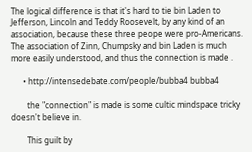The logical difference is that it's hard to tie bin Laden to Jefferson, Lincoln and Teddy Roosevelt, by any kind of an association, because these three peope were pro-Americans. The association of Zinn, Chumpsky and bin Laden is much more easily understood, and thus the connection is made .

      • http://intensedebate.com/people/bubba4 bubba4

        the "connection" is made is some cultic mindspace tricky doesn't believe in.

        This guilt by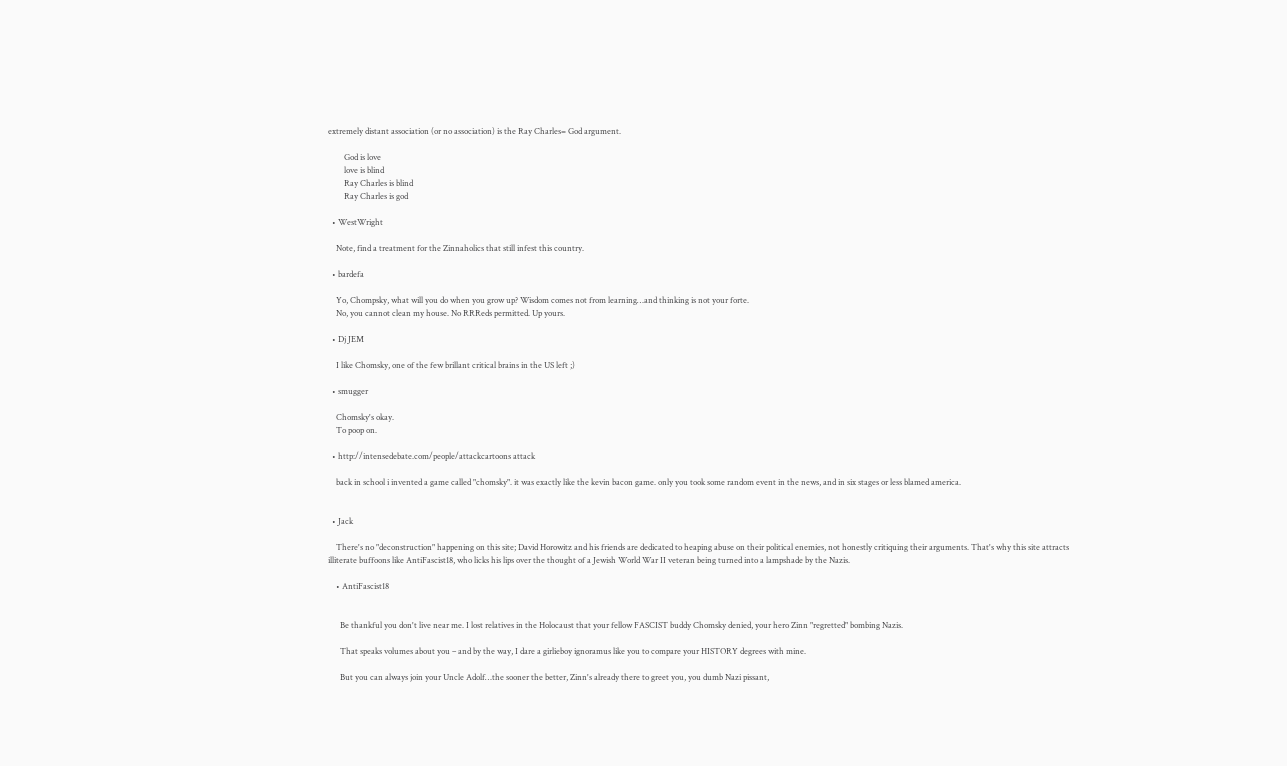extremely distant association (or no association) is the Ray Charles= God argument.

        God is love
        love is blind
        Ray Charles is blind
        Ray Charles is god

  • WestWright

    Note, find a treatment for the Zinnaholics that still infest this country.

  • bardefa

    Yo, Chompsky, what will you do when you grow up? Wisdom comes not from learning…and thinking is not your forte.
    No, you cannot clean my house. No RRReds permitted. Up yours.

  • Dj JEM

    I like Chomsky, one of the few brillant critical brains in the US left ;)

  • smugger

    Chomsky's okay.
    To poop on.

  • http://intensedebate.com/people/attackcartoons attack

    back in school i invented a game called "chomsky". it was exactly like the kevin bacon game. only you took some random event in the news, and in six stages or less blamed america.


  • Jack

    There's no "deconstruction" happening on this site; David Horowitz and his friends are dedicated to heaping abuse on their political enemies, not honestly critiquing their arguments. That's why this site attracts illiterate buffoons like AntiFascist18, who licks his lips over the thought of a Jewish World War II veteran being turned into a lampshade by the Nazis.

    • AntiFascist18


      Be thankful you don't live near me. I lost relatives in the Holocaust that your fellow FASCIST buddy Chomsky denied, your hero Zinn "regretted" bombing Nazis.

      That speaks volumes about you – and by the way, I dare a girlieboy ignoramus like you to compare your HISTORY degrees with mine.

      But you can always join your Uncle Adolf…the sooner the better, Zinn's already there to greet you, you dumb Nazi pissant,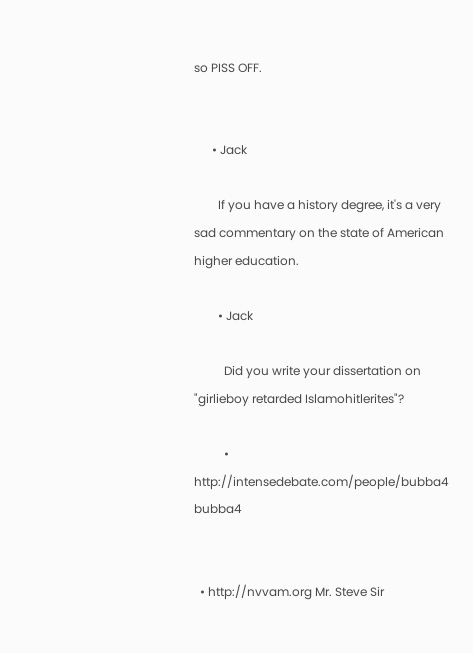so PISS OFF.


      • Jack

        If you have a history degree, it's a very sad commentary on the state of American higher education.

        • Jack

          Did you write your dissertation on "girlieboy retarded Islamohitlerites"?

          • http://intensedebate.com/people/bubba4 bubba4


  • http://nvvam.org Mr. Steve Sir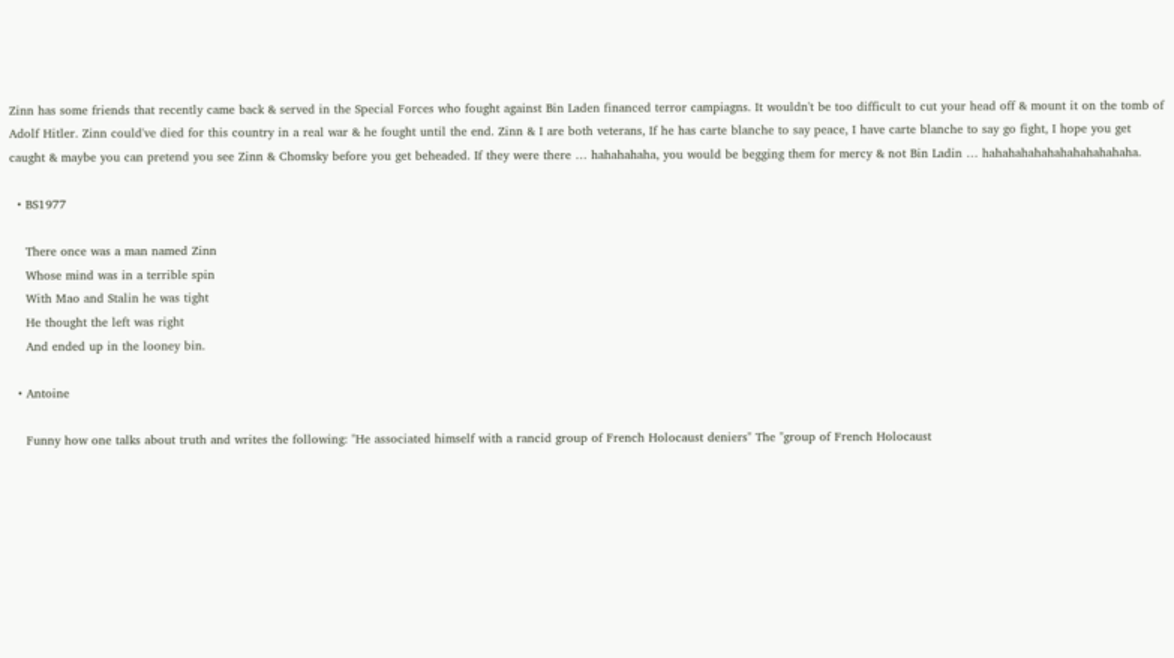Zinn has some friends that recently came back & served in the Special Forces who fought against Bin Laden financed terror campiagns. It wouldn't be too difficult to cut your head off & mount it on the tomb of Adolf Hitler. Zinn could've died for this country in a real war & he fought until the end. Zinn & I are both veterans, If he has carte blanche to say peace, I have carte blanche to say go fight, I hope you get caught & maybe you can pretend you see Zinn & Chomsky before you get beheaded. If they were there … hahahahaha, you would be begging them for mercy & not Bin Ladin … hahahahahahahahahahahaha.

  • BS1977

    There once was a man named Zinn
    Whose mind was in a terrible spin
    With Mao and Stalin he was tight
    He thought the left was right
    And ended up in the looney bin.

  • Antoine

    Funny how one talks about truth and writes the following: "He associated himself with a rancid group of French Holocaust deniers" The "group of French Holocaust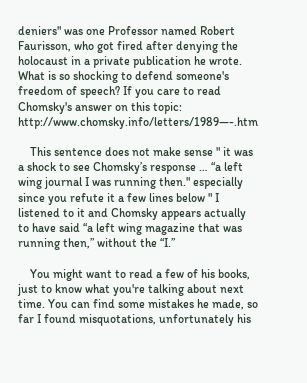deniers" was one Professor named Robert Faurisson, who got fired after denying the holocaust in a private publication he wrote. What is so shocking to defend someone's freedom of speech? If you care to read Chomsky's answer on this topic: http://www.chomsky.info/letters/1989—-.htm

    This sentence does not make sense " it was a shock to see Chomsky’s response … “a left wing journal I was running then." especially since you refute it a few lines below " I listened to it and Chomsky appears actually to have said “a left wing magazine that was running then,” without the “I.”

    You might want to read a few of his books, just to know what you're talking about next time. You can find some mistakes he made, so far I found misquotations, unfortunately his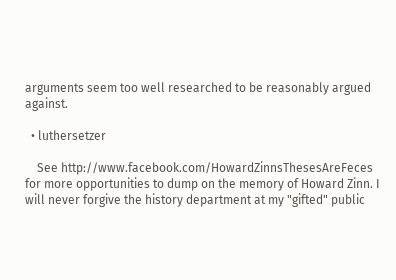arguments seem too well researched to be reasonably argued against.

  • luthersetzer

    See http://www.facebook.com/HowardZinnsThesesAreFeces for more opportunities to dump on the memory of Howard Zinn. I will never forgive the history department at my "gifted" public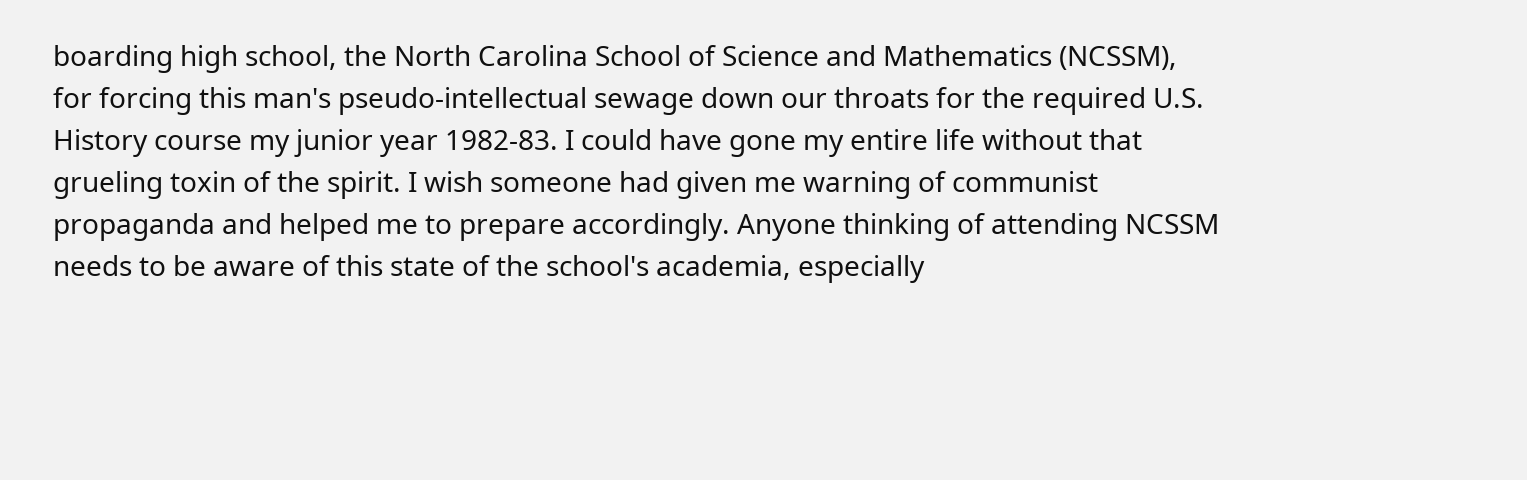boarding high school, the North Carolina School of Science and Mathematics (NCSSM), for forcing this man's pseudo-intellectual sewage down our throats for the required U.S. History course my junior year 1982-83. I could have gone my entire life without that grueling toxin of the spirit. I wish someone had given me warning of communist propaganda and helped me to prepare accordingly. Anyone thinking of attending NCSSM needs to be aware of this state of the school's academia, especially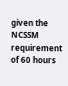given the NCSSM requirement of 60 hours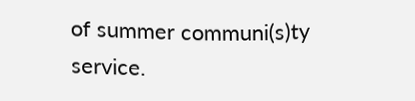of summer communi(s)ty service.